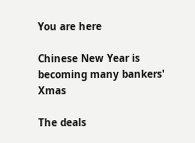You are here

Chinese New Year is becoming many bankers' Xmas

The deals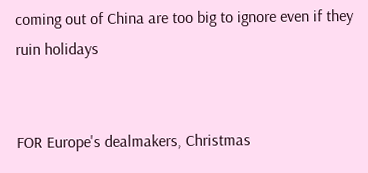coming out of China are too big to ignore even if they ruin holidays


FOR Europe's dealmakers, Christmas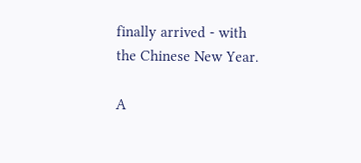finally arrived - with the Chinese New Year.

A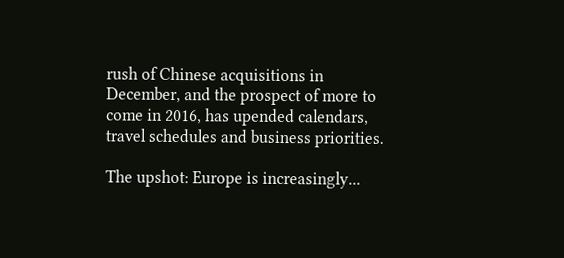rush of Chinese acquisitions in December, and the prospect of more to come in 2016, has upended calendars, travel schedules and business priorities.

The upshot: Europe is increasingly...